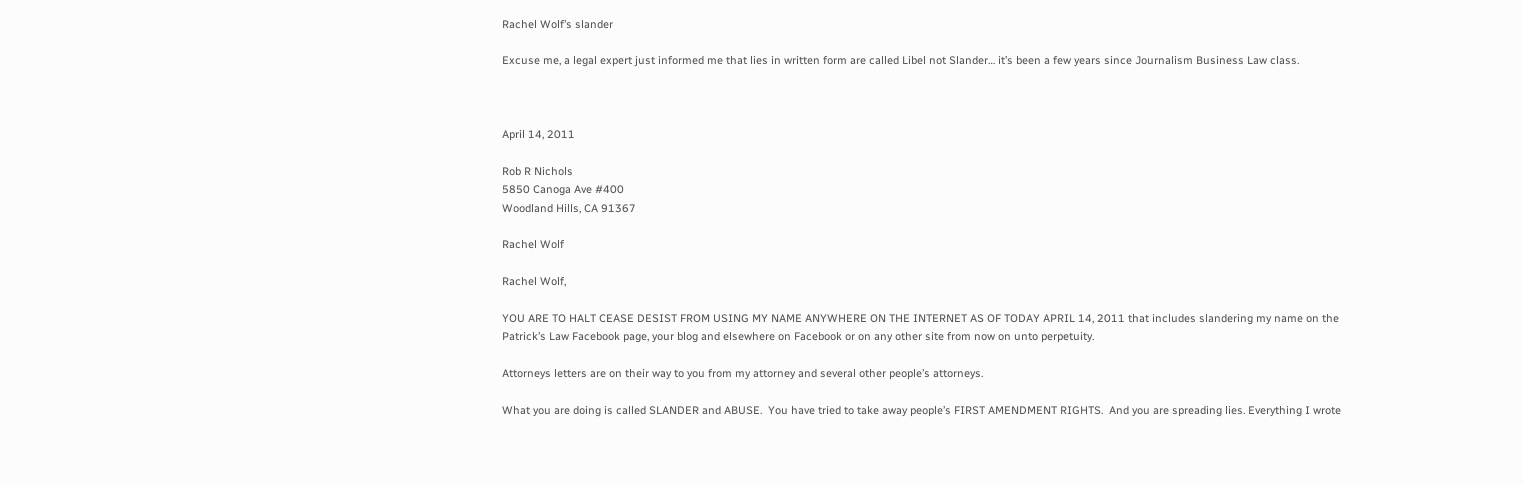Rachel Wolf’s slander

Excuse me, a legal expert just informed me that lies in written form are called Libel not Slander… it’s been a few years since Journalism Business Law class.



April 14, 2011

Rob R Nichols
5850 Canoga Ave #400
Woodland Hills, CA 91367

Rachel Wolf

Rachel Wolf,

YOU ARE TO HALT CEASE DESIST FROM USING MY NAME ANYWHERE ON THE INTERNET AS OF TODAY APRIL 14, 2011 that includes slandering my name on the Patrick’s Law Facebook page, your blog and elsewhere on Facebook or on any other site from now on unto perpetuity.

Attorneys letters are on their way to you from my attorney and several other people’s attorneys.

What you are doing is called SLANDER and ABUSE.  You have tried to take away people’s FIRST AMENDMENT RIGHTS.  And you are spreading lies. Everything I wrote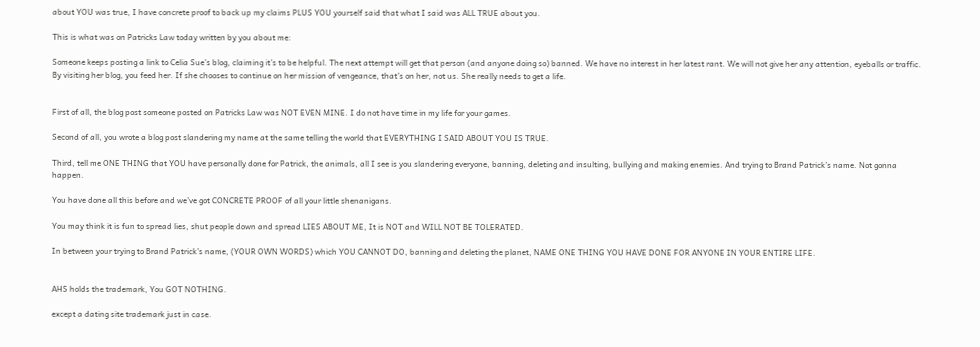about YOU was true, I have concrete proof to back up my claims PLUS YOU yourself said that what I said was ALL TRUE about you.

This is what was on Patricks Law today written by you about me:

Someone keeps posting a link to Celia Sue’s blog, claiming it’s to be helpful. The next attempt will get that person (and anyone doing so) banned. We have no interest in her latest rant. We will not give her any attention, eyeballs or traffic. By visiting her blog, you feed her. If she chooses to continue on her mission of vengeance, that’s on her, not us. She really needs to get a life.


First of all, the blog post someone posted on Patricks Law was NOT EVEN MINE. I do not have time in my life for your games.

Second of all, you wrote a blog post slandering my name at the same telling the world that EVERYTHING I SAID ABOUT YOU IS TRUE.

Third, tell me ONE THING that YOU have personally done for Patrick, the animals, all I see is you slandering everyone, banning, deleting and insulting, bullying and making enemies. And trying to Brand Patrick’s name. Not gonna happen.

You have done all this before and we’ve got CONCRETE PROOF of all your little shenanigans.

You may think it is fun to spread lies, shut people down and spread LIES ABOUT ME, It is NOT and WILL NOT BE TOLERATED.

In between your trying to Brand Patrick’s name, (YOUR OWN WORDS) which YOU CANNOT DO, banning and deleting the planet, NAME ONE THING YOU HAVE DONE FOR ANYONE IN YOUR ENTIRE LIFE.


AHS holds the trademark, You GOT NOTHING.

except a dating site trademark just in case.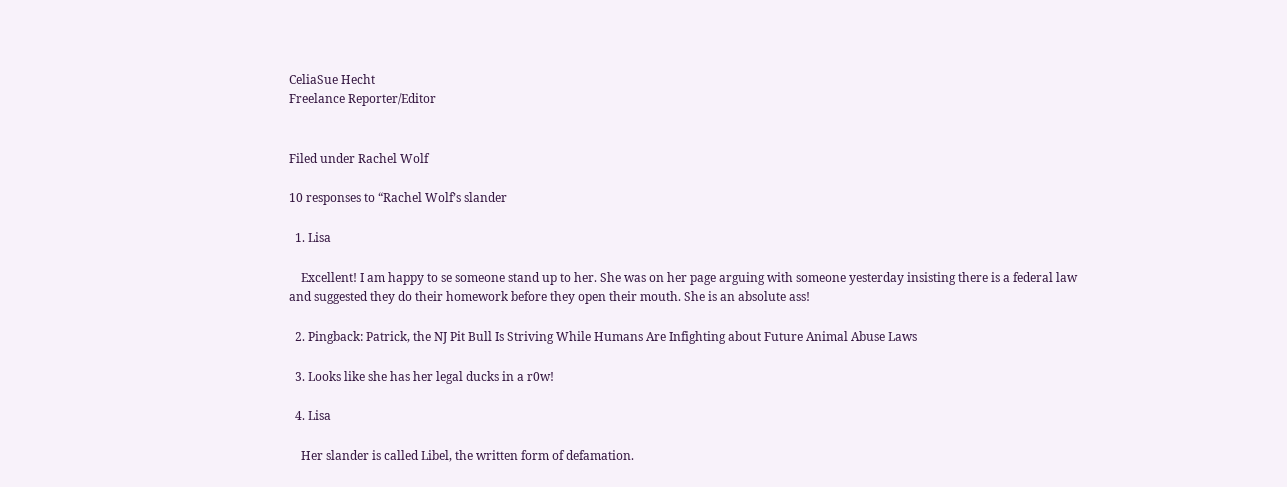CeliaSue Hecht
Freelance Reporter/Editor


Filed under Rachel Wolf

10 responses to “Rachel Wolf’s slander

  1. Lisa

    Excellent! I am happy to se someone stand up to her. She was on her page arguing with someone yesterday insisting there is a federal law and suggested they do their homework before they open their mouth. She is an absolute ass!

  2. Pingback: Patrick, the NJ Pit Bull Is Striving While Humans Are Infighting about Future Animal Abuse Laws

  3. Looks like she has her legal ducks in a r0w!

  4. Lisa

    Her slander is called Libel, the written form of defamation.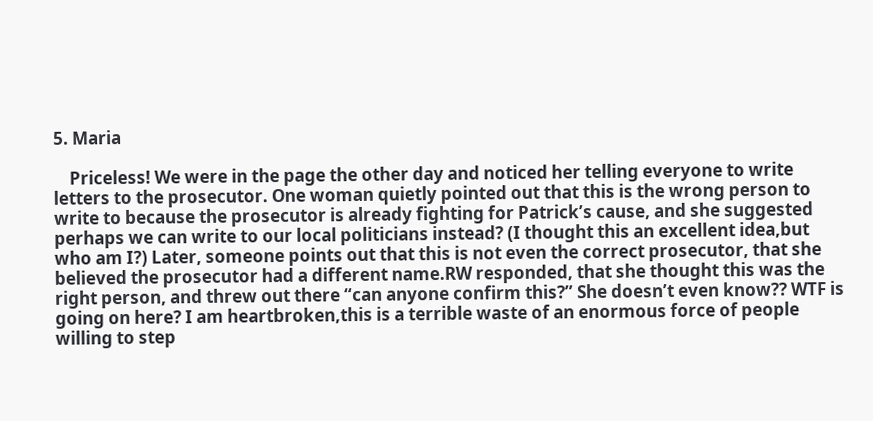5. Maria

    Priceless! We were in the page the other day and noticed her telling everyone to write letters to the prosecutor. One woman quietly pointed out that this is the wrong person to write to because the prosecutor is already fighting for Patrick’s cause, and she suggested perhaps we can write to our local politicians instead? (I thought this an excellent idea,but who am I?) Later, someone points out that this is not even the correct prosecutor, that she believed the prosecutor had a different name.RW responded, that she thought this was the right person, and threw out there “can anyone confirm this?” She doesn’t even know?? WTF is going on here? I am heartbroken,this is a terrible waste of an enormous force of people willing to step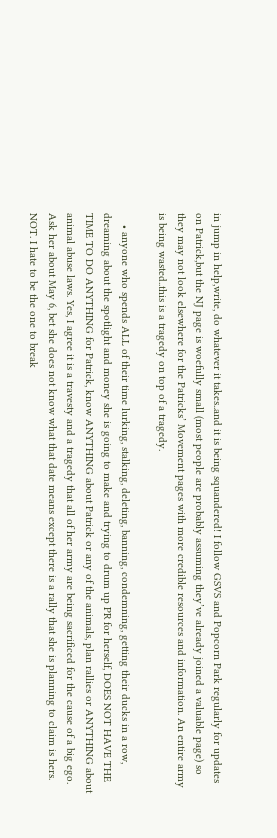in jump in help,write, do whatever it takes..and it is being squandered! I follow GSVS and Popcorn Park regularly for updates on Patrick,but the NJ page is woefully small (most people are probably assuming they’ve already joined a valuable page) so they may not look elsewhere for the Patricks’ Movement pages with more credible resources and information. An entire army is being wasted..this is a tragedy on top of a tragedy.

    • anyone who spends ALL of their time lurking, stalking, deleting, banning, condemning, getting their ducks in a row, dreaming about the spotlight and money she is going to make and trying to drum up PR for herself, DOES NOT HAVE THE TIME TO DO ANYTHING for Patrick, know ANYTHING about Patrick or any of the animals, plan rallies or ANYTHING about animal abuse laws. Yes, I agree it is a travesty and a tragedy that all of her army are being sacrificed for the cause of a big ego. Ask her about May 6, bet she does not know what that date means except there is a rally that she is planning to claim is hers. NOT. I hate to be the one to break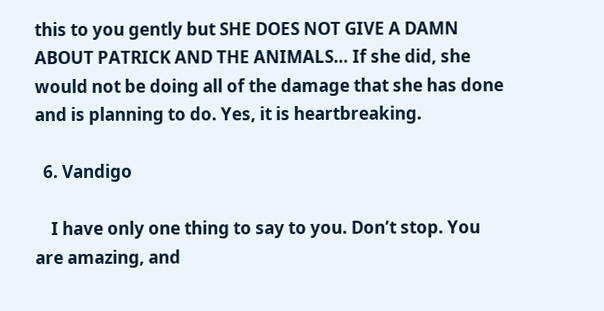this to you gently but SHE DOES NOT GIVE A DAMN ABOUT PATRICK AND THE ANIMALS… If she did, she would not be doing all of the damage that she has done and is planning to do. Yes, it is heartbreaking.

  6. Vandigo

    I have only one thing to say to you. Don’t stop. You are amazing, and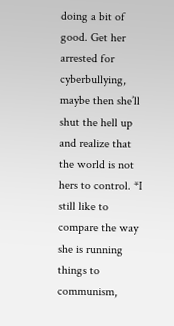doing a bit of good. Get her arrested for cyberbullying, maybe then she’ll shut the hell up and realize that the world is not hers to control. *I still like to compare the way she is running things to communism,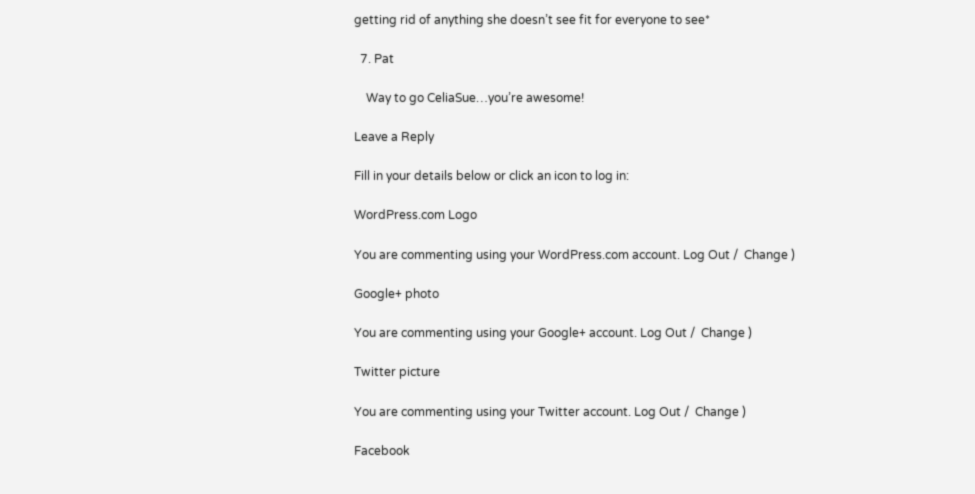getting rid of anything she doesn’t see fit for everyone to see*

  7. Pat

    Way to go CeliaSue…you’re awesome!

Leave a Reply

Fill in your details below or click an icon to log in:

WordPress.com Logo

You are commenting using your WordPress.com account. Log Out /  Change )

Google+ photo

You are commenting using your Google+ account. Log Out /  Change )

Twitter picture

You are commenting using your Twitter account. Log Out /  Change )

Facebook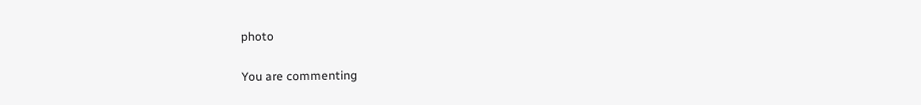photo

You are commenting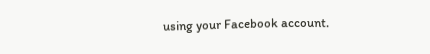using your Facebook account.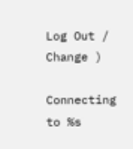Log Out /  Change )

Connecting to %s